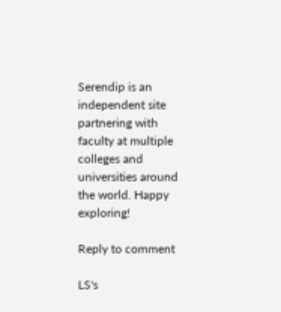Serendip is an independent site partnering with faculty at multiple colleges and universities around the world. Happy exploring!

Reply to comment

LS's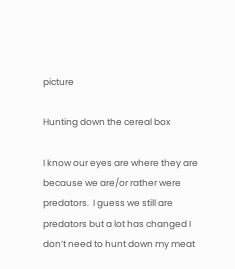picture

Hunting down the cereal box

I know our eyes are where they are because we are/or rather were predators.  I guess we still are predators but a lot has changed I don’t need to hunt down my meat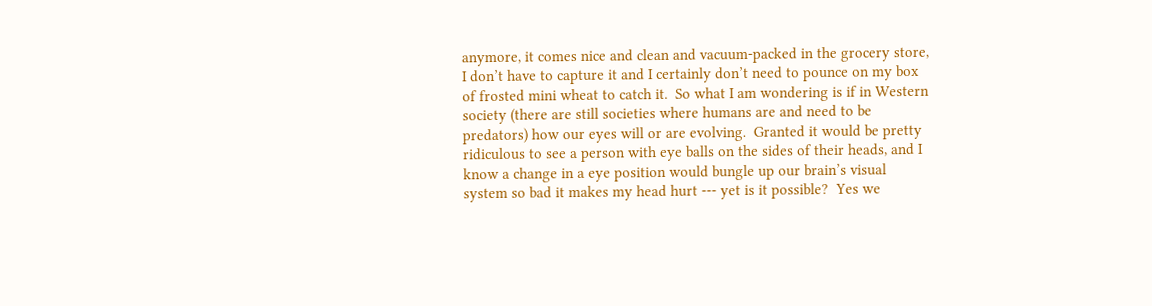anymore, it comes nice and clean and vacuum-packed in the grocery store, I don’t have to capture it and I certainly don’t need to pounce on my box of frosted mini wheat to catch it.  So what I am wondering is if in Western society (there are still societies where humans are and need to be predators) how our eyes will or are evolving.  Granted it would be pretty ridiculous to see a person with eye balls on the sides of their heads, and I know a change in a eye position would bungle up our brain’s visual system so bad it makes my head hurt --- yet is it possible?  Yes we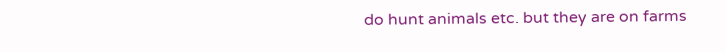do hunt animals etc. but they are on farms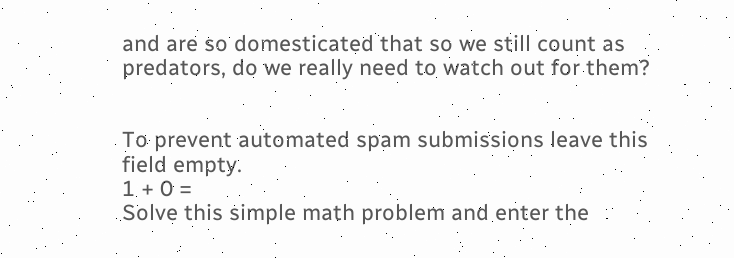and are so domesticated that so we still count as predators, do we really need to watch out for them?


To prevent automated spam submissions leave this field empty.
1 + 0 =
Solve this simple math problem and enter the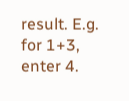result. E.g. for 1+3, enter 4.